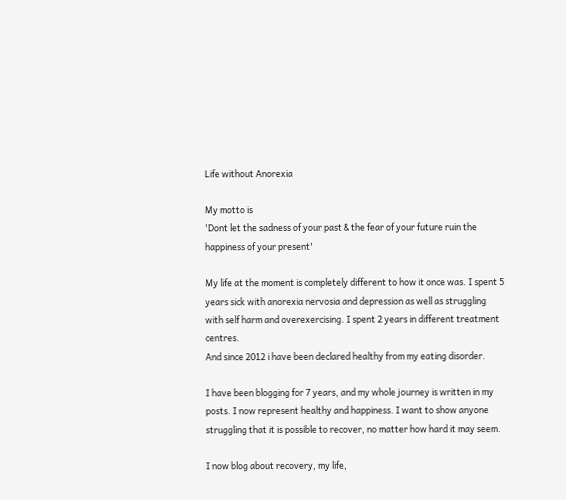Life without Anorexia

My motto is
'Dont let the sadness of your past & the fear of your future ruin the happiness of your present'

My life at the moment is completely different to how it once was. I spent 5 years sick with anorexia nervosia and depression as well as struggling with self harm and overexercising. I spent 2 years in different treatment centres.
And since 2012 i have been declared healthy from my eating disorder.

I have been blogging for 7 years, and my whole journey is written in my posts. I now represent healthy and happiness. I want to show anyone struggling that it is possible to recover, no matter how hard it may seem.

I now blog about recovery, my life,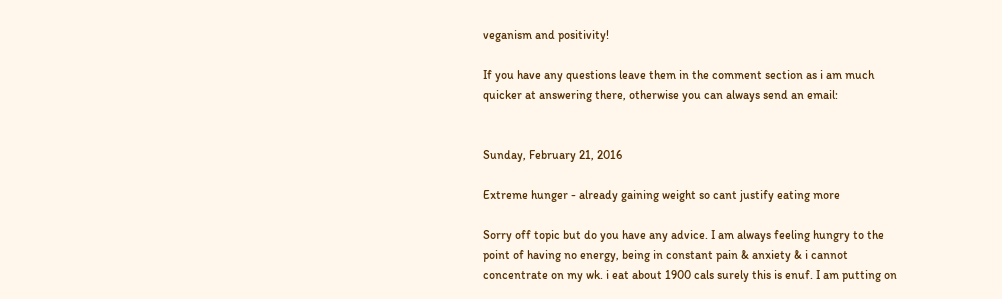veganism and positivity!

If you have any questions leave them in the comment section as i am much quicker at answering there, otherwise you can always send an email:


Sunday, February 21, 2016

Extreme hunger - already gaining weight so cant justify eating more

Sorry off topic but do you have any advice. I am always feeling hungry to the point of having no energy, being in constant pain & anxiety & i cannot concentrate on my wk. i eat about 1900 cals surely this is enuf. I am putting on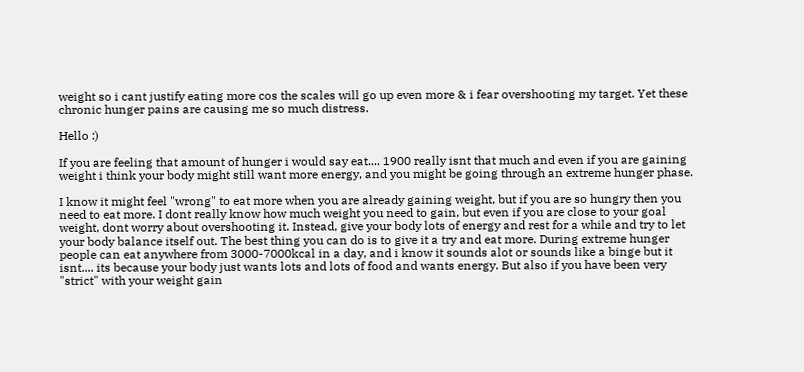weight so i cant justify eating more cos the scales will go up even more & i fear overshooting my target. Yet these chronic hunger pains are causing me so much distress.

Hello :)

If you are feeling that amount of hunger i would say eat.... 1900 really isnt that much and even if you are gaining weight i think your body might still want more energy, and you might be going through an extreme hunger phase.

I know it might feel "wrong" to eat more when you are already gaining weight, but if you are so hungry then you need to eat more. I dont really know how much weight you need to gain, but even if you are close to your goal weight, dont worry about overshooting it. Instead, give your body lots of energy and rest for a while and try to let your body balance itself out. The best thing you can do is to give it a try and eat more. During extreme hunger people can eat anywhere from 3000-7000kcal in a day, and i know it sounds alot or sounds like a binge but it isnt.... its because your body just wants lots and lots of food and wants energy. But also if you have been very "strict" with your weight gain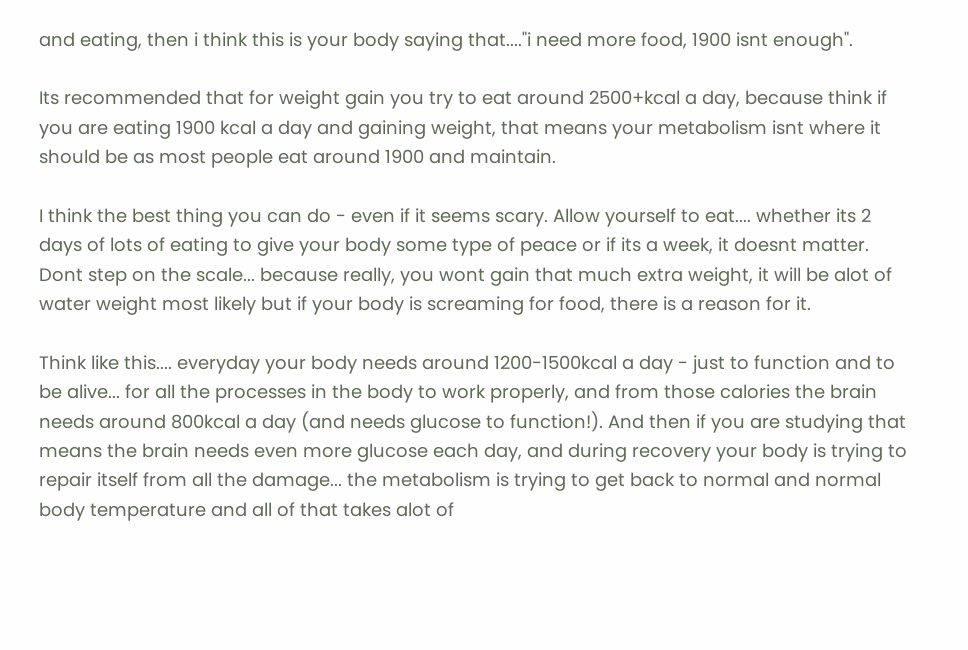and eating, then i think this is your body saying that...."i need more food, 1900 isnt enough".

Its recommended that for weight gain you try to eat around 2500+kcal a day, because think if you are eating 1900 kcal a day and gaining weight, that means your metabolism isnt where it should be as most people eat around 1900 and maintain.

I think the best thing you can do - even if it seems scary. Allow yourself to eat.... whether its 2 days of lots of eating to give your body some type of peace or if its a week, it doesnt matter. Dont step on the scale... because really, you wont gain that much extra weight, it will be alot of water weight most likely but if your body is screaming for food, there is a reason for it.

Think like this.... everyday your body needs around 1200-1500kcal a day - just to function and to be alive... for all the processes in the body to work properly, and from those calories the brain needs around 800kcal a day (and needs glucose to function!). And then if you are studying that means the brain needs even more glucose each day, and during recovery your body is trying to repair itself from all the damage... the metabolism is trying to get back to normal and normal body temperature and all of that takes alot of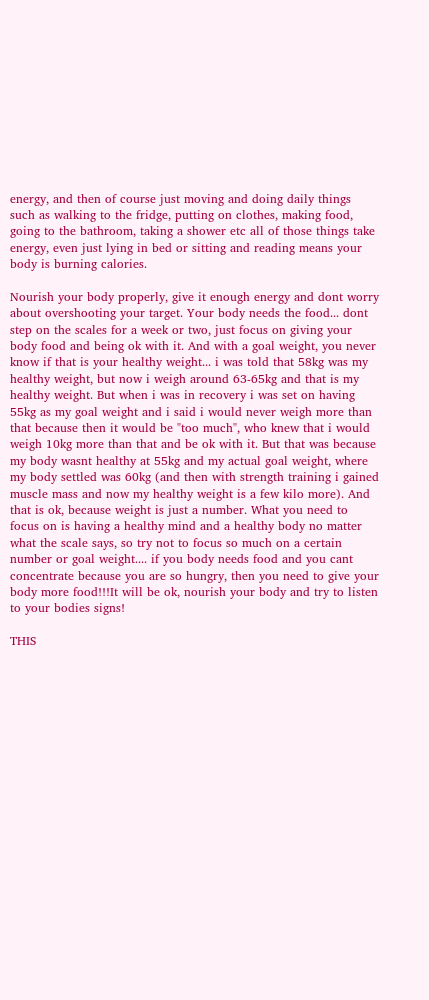energy, and then of course just moving and doing daily things such as walking to the fridge, putting on clothes, making food, going to the bathroom, taking a shower etc all of those things take energy, even just lying in bed or sitting and reading means your body is burning calories.

Nourish your body properly, give it enough energy and dont worry about overshooting your target. Your body needs the food... dont step on the scales for a week or two, just focus on giving your body food and being ok with it. And with a goal weight, you never know if that is your healthy weight... i was told that 58kg was my healthy weight, but now i weigh around 63-65kg and that is my healthy weight. But when i was in recovery i was set on having 55kg as my goal weight and i said i would never weigh more than that because then it would be "too much", who knew that i would weigh 10kg more than that and be ok with it. But that was because my body wasnt healthy at 55kg and my actual goal weight, where my body settled was 60kg (and then with strength training i gained muscle mass and now my healthy weight is a few kilo more). And that is ok, because weight is just a number. What you need to focus on is having a healthy mind and a healthy body no matter what the scale says, so try not to focus so much on a certain number or goal weight.... if you body needs food and you cant concentrate because you are so hungry, then you need to give your body more food!!!It will be ok, nourish your body and try to listen to your bodies signs!

THIS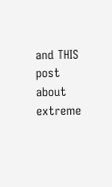and THIS post about extreme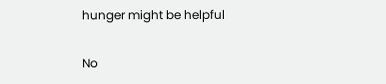hunger might be helpful

No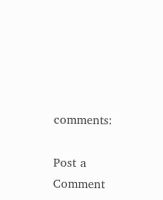comments:

Post a Comment